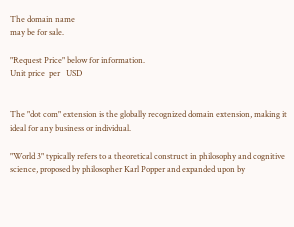The domain name
may be for sale.

"Request Price" below for information.
Unit price  per   USD


The "dot com" extension is the globally recognized domain extension, making it ideal for any business or individual.

"World 3" typically refers to a theoretical construct in philosophy and cognitive science, proposed by philosopher Karl Popper and expanded upon by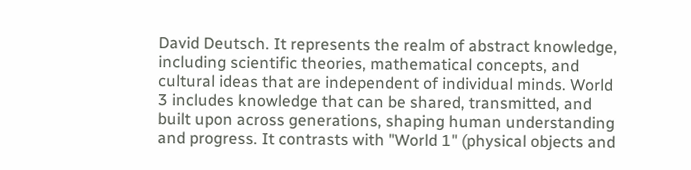David Deutsch. It represents the realm of abstract knowledge, including scientific theories, mathematical concepts, and cultural ideas that are independent of individual minds. World 3 includes knowledge that can be shared, transmitted, and built upon across generations, shaping human understanding and progress. It contrasts with "World 1" (physical objects and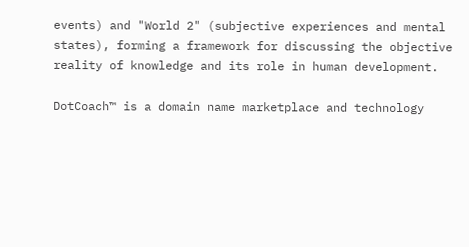events) and "World 2" (subjective experiences and mental states), forming a framework for discussing the objective reality of knowledge and its role in human development.

DotCoach™ is a domain name marketplace and technology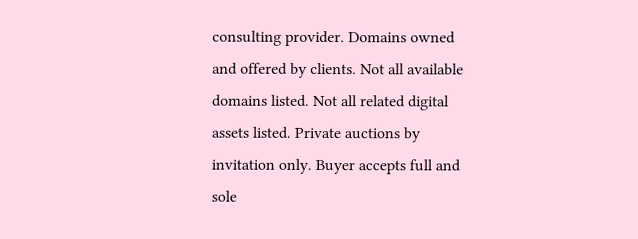consulting provider. Domains owned and offered by clients. Not all available domains listed. Not all related digital assets listed. Private auctions by invitation only. Buyer accepts full and sole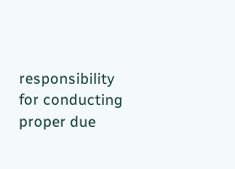responsibility for conducting proper due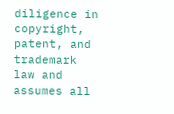diligence in copyright, patent, and trademark law and assumes all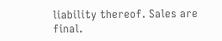liability thereof. Sales are final.